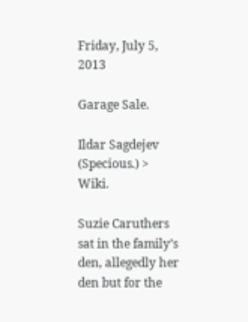Friday, July 5, 2013

Garage Sale.

Ildar Sagdejev (Specious.) > Wiki.

Suzie Caruthers sat in the family’s den, allegedly her den but for the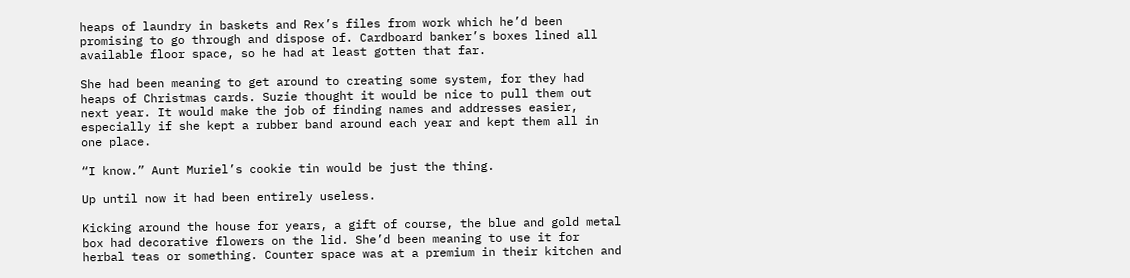heaps of laundry in baskets and Rex’s files from work which he’d been promising to go through and dispose of. Cardboard banker’s boxes lined all available floor space, so he had at least gotten that far.

She had been meaning to get around to creating some system, for they had heaps of Christmas cards. Suzie thought it would be nice to pull them out next year. It would make the job of finding names and addresses easier, especially if she kept a rubber band around each year and kept them all in one place.

“I know.” Aunt Muriel’s cookie tin would be just the thing.

Up until now it had been entirely useless.

Kicking around the house for years, a gift of course, the blue and gold metal box had decorative flowers on the lid. She’d been meaning to use it for herbal teas or something. Counter space was at a premium in their kitchen and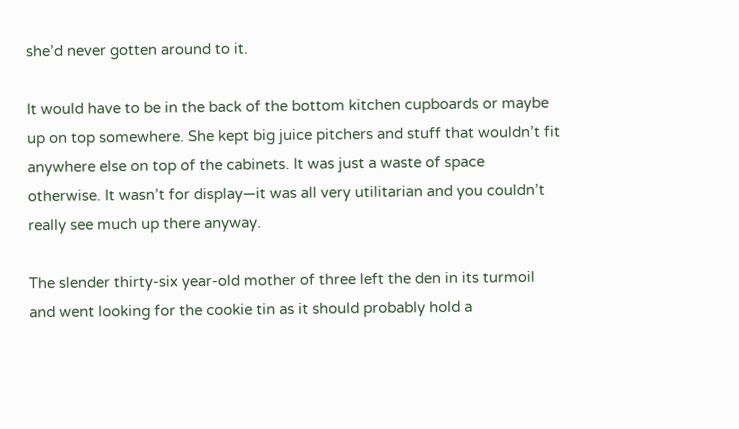she’d never gotten around to it.

It would have to be in the back of the bottom kitchen cupboards or maybe up on top somewhere. She kept big juice pitchers and stuff that wouldn’t fit anywhere else on top of the cabinets. It was just a waste of space otherwise. It wasn’t for display—it was all very utilitarian and you couldn’t really see much up there anyway.

The slender thirty-six year-old mother of three left the den in its turmoil and went looking for the cookie tin as it should probably hold a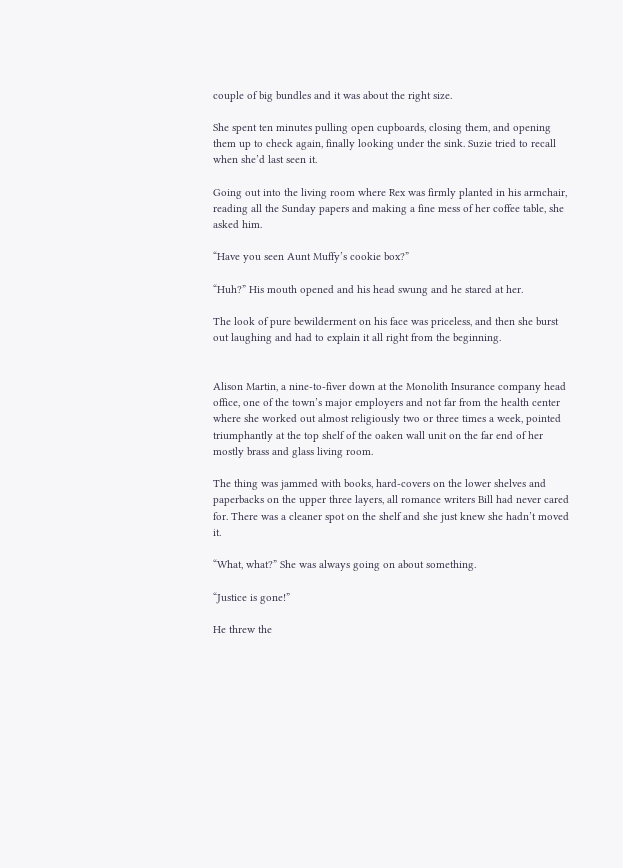couple of big bundles and it was about the right size.

She spent ten minutes pulling open cupboards, closing them, and opening them up to check again, finally looking under the sink. Suzie tried to recall when she’d last seen it.

Going out into the living room where Rex was firmly planted in his armchair, reading all the Sunday papers and making a fine mess of her coffee table, she asked him.

“Have you seen Aunt Muffy’s cookie box?”

“Huh?” His mouth opened and his head swung and he stared at her.

The look of pure bewilderment on his face was priceless, and then she burst out laughing and had to explain it all right from the beginning.


Alison Martin, a nine-to-fiver down at the Monolith Insurance company head office, one of the town’s major employers and not far from the health center where she worked out almost religiously two or three times a week, pointed triumphantly at the top shelf of the oaken wall unit on the far end of her mostly brass and glass living room.

The thing was jammed with books, hard-covers on the lower shelves and paperbacks on the upper three layers, all romance writers Bill had never cared for. There was a cleaner spot on the shelf and she just knew she hadn’t moved it.

“What, what?” She was always going on about something.

“Justice is gone!”

He threw the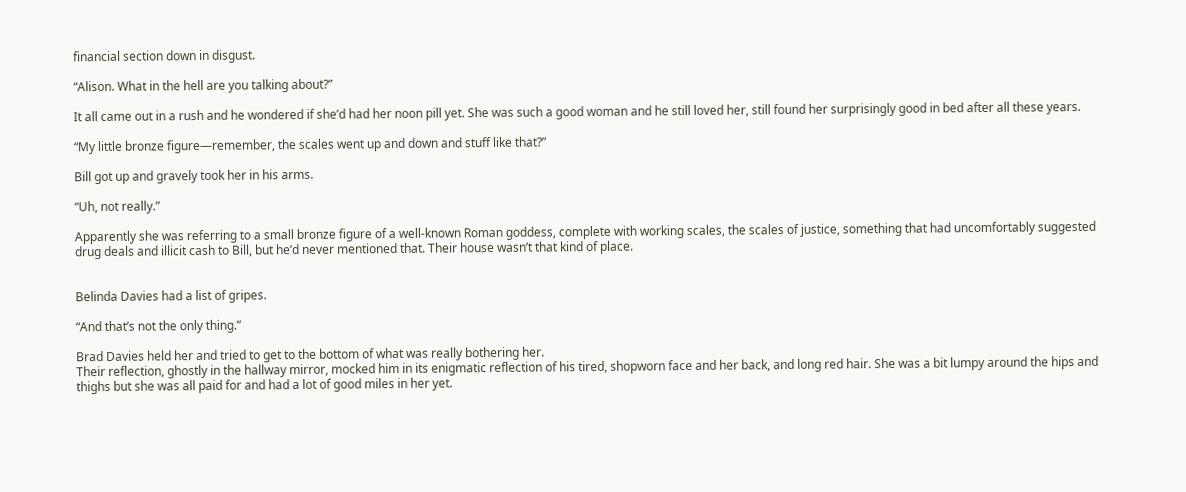financial section down in disgust.

“Alison. What in the hell are you talking about?”

It all came out in a rush and he wondered if she’d had her noon pill yet. She was such a good woman and he still loved her, still found her surprisingly good in bed after all these years.

“My little bronze figure—remember, the scales went up and down and stuff like that?”

Bill got up and gravely took her in his arms.

“Uh, not really.”

Apparently she was referring to a small bronze figure of a well-known Roman goddess, complete with working scales, the scales of justice, something that had uncomfortably suggested drug deals and illicit cash to Bill, but he’d never mentioned that. Their house wasn’t that kind of place.


Belinda Davies had a list of gripes.

“And that’s not the only thing.”

Brad Davies held her and tried to get to the bottom of what was really bothering her.
Their reflection, ghostly in the hallway mirror, mocked him in its enigmatic reflection of his tired, shopworn face and her back, and long red hair. She was a bit lumpy around the hips and thighs but she was all paid for and had a lot of good miles in her yet.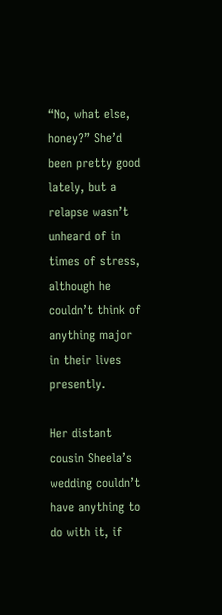“No, what else, honey?” She’d been pretty good lately, but a relapse wasn’t unheard of in times of stress, although he couldn’t think of anything major in their lives presently.

Her distant cousin Sheela’s wedding couldn’t have anything to do with it, if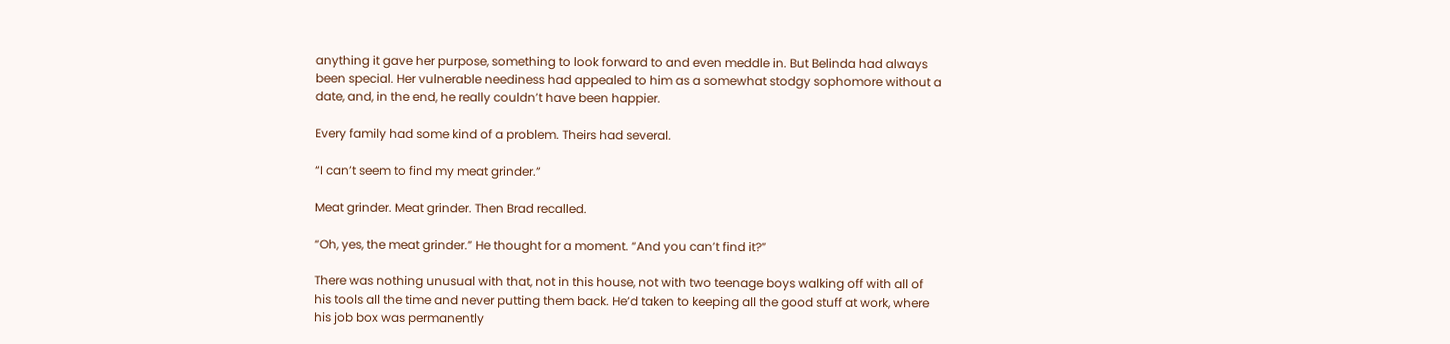anything it gave her purpose, something to look forward to and even meddle in. But Belinda had always been special. Her vulnerable neediness had appealed to him as a somewhat stodgy sophomore without a date, and, in the end, he really couldn’t have been happier.

Every family had some kind of a problem. Theirs had several.

“I can’t seem to find my meat grinder.”

Meat grinder. Meat grinder. Then Brad recalled.

“Oh, yes, the meat grinder.” He thought for a moment. “And you can’t find it?”

There was nothing unusual with that, not in this house, not with two teenage boys walking off with all of his tools all the time and never putting them back. He’d taken to keeping all the good stuff at work, where his job box was permanently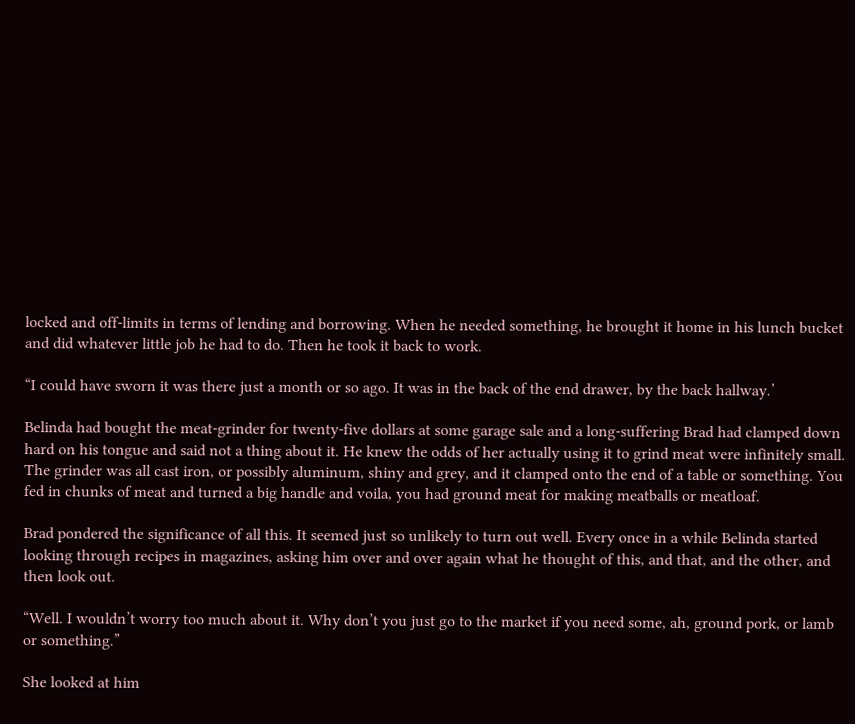locked and off-limits in terms of lending and borrowing. When he needed something, he brought it home in his lunch bucket and did whatever little job he had to do. Then he took it back to work.

“I could have sworn it was there just a month or so ago. It was in the back of the end drawer, by the back hallway.’

Belinda had bought the meat-grinder for twenty-five dollars at some garage sale and a long-suffering Brad had clamped down hard on his tongue and said not a thing about it. He knew the odds of her actually using it to grind meat were infinitely small. The grinder was all cast iron, or possibly aluminum, shiny and grey, and it clamped onto the end of a table or something. You fed in chunks of meat and turned a big handle and voila, you had ground meat for making meatballs or meatloaf.

Brad pondered the significance of all this. It seemed just so unlikely to turn out well. Every once in a while Belinda started looking through recipes in magazines, asking him over and over again what he thought of this, and that, and the other, and then look out.

“Well. I wouldn’t worry too much about it. Why don’t you just go to the market if you need some, ah, ground pork, or lamb or something.”

She looked at him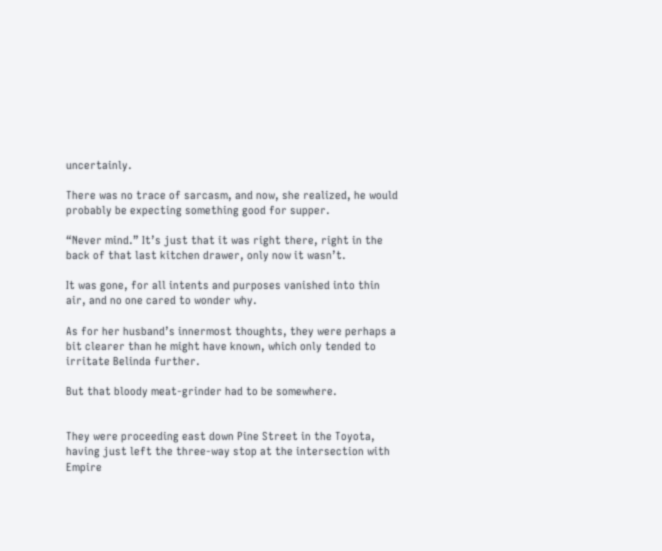uncertainly.

There was no trace of sarcasm, and now, she realized, he would probably be expecting something good for supper.

“Never mind.” It’s just that it was right there, right in the back of that last kitchen drawer, only now it wasn’t.

It was gone, for all intents and purposes vanished into thin air, and no one cared to wonder why.

As for her husband’s innermost thoughts, they were perhaps a bit clearer than he might have known, which only tended to irritate Belinda further.

But that bloody meat-grinder had to be somewhere.


They were proceeding east down Pine Street in the Toyota, having just left the three-way stop at the intersection with Empire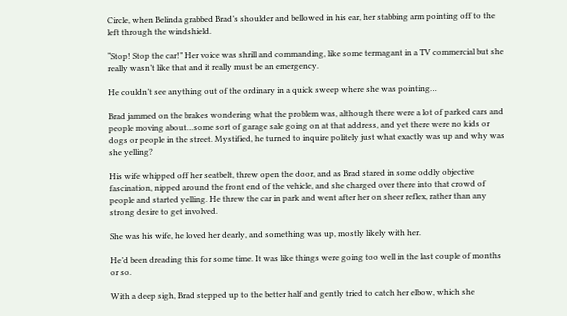Circle, when Belinda grabbed Brad’s shoulder and bellowed in his ear, her stabbing arm pointing off to the left through the windshield.

“Stop! Stop the car!” Her voice was shrill and commanding, like some termagant in a TV commercial but she really wasn’t like that and it really must be an emergency.

He couldn’t see anything out of the ordinary in a quick sweep where she was pointing…

Brad jammed on the brakes wondering what the problem was, although there were a lot of parked cars and people moving about…some sort of garage sale going on at that address, and yet there were no kids or dogs or people in the street. Mystified, he turned to inquire politely just what exactly was up and why was she yelling?

His wife whipped off her seatbelt, threw open the door, and as Brad stared in some oddly objective fascination, nipped around the front end of the vehicle, and she charged over there into that crowd of people and started yelling. He threw the car in park and went after her on sheer reflex, rather than any strong desire to get involved.

She was his wife, he loved her dearly, and something was up, mostly likely with her.

He’d been dreading this for some time. It was like things were going too well in the last couple of months or so.

With a deep sigh, Brad stepped up to the better half and gently tried to catch her elbow, which she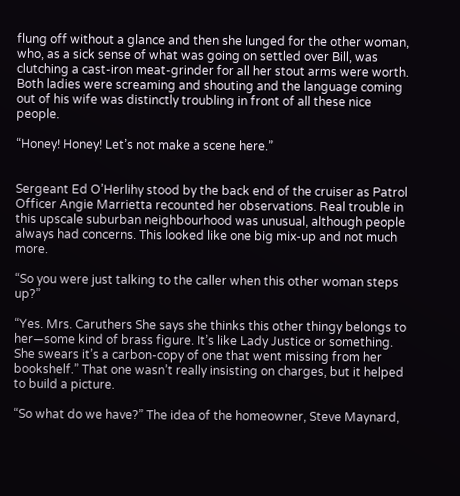flung off without a glance and then she lunged for the other woman, who, as a sick sense of what was going on settled over Bill, was clutching a cast-iron meat-grinder for all her stout arms were worth. Both ladies were screaming and shouting and the language coming out of his wife was distinctly troubling in front of all these nice people.

“Honey! Honey! Let’s not make a scene here.”


Sergeant Ed O’Herlihy stood by the back end of the cruiser as Patrol Officer Angie Marrietta recounted her observations. Real trouble in this upscale suburban neighbourhood was unusual, although people always had concerns. This looked like one big mix-up and not much more.

“So you were just talking to the caller when this other woman steps up?”

“Yes. Mrs. Caruthers She says she thinks this other thingy belongs to her—some kind of brass figure. It’s like Lady Justice or something. She swears it’s a carbon-copy of one that went missing from her bookshelf.” That one wasn’t really insisting on charges, but it helped to build a picture.

“So what do we have?” The idea of the homeowner, Steve Maynard,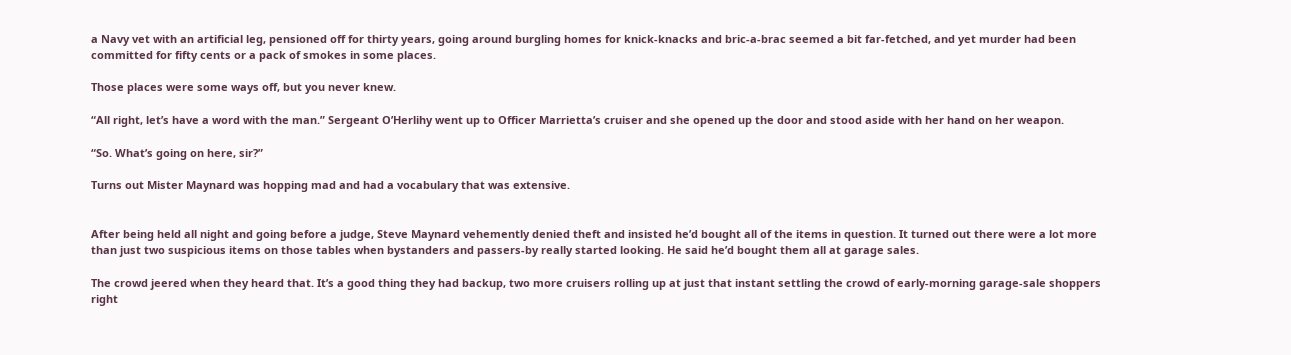a Navy vet with an artificial leg, pensioned off for thirty years, going around burgling homes for knick-knacks and bric-a-brac seemed a bit far-fetched, and yet murder had been committed for fifty cents or a pack of smokes in some places.

Those places were some ways off, but you never knew.

“All right, let’s have a word with the man.” Sergeant O’Herlihy went up to Officer Marrietta’s cruiser and she opened up the door and stood aside with her hand on her weapon.

“So. What’s going on here, sir?”

Turns out Mister Maynard was hopping mad and had a vocabulary that was extensive.


After being held all night and going before a judge, Steve Maynard vehemently denied theft and insisted he’d bought all of the items in question. It turned out there were a lot more than just two suspicious items on those tables when bystanders and passers-by really started looking. He said he’d bought them all at garage sales.

The crowd jeered when they heard that. It’s a good thing they had backup, two more cruisers rolling up at just that instant settling the crowd of early-morning garage-sale shoppers right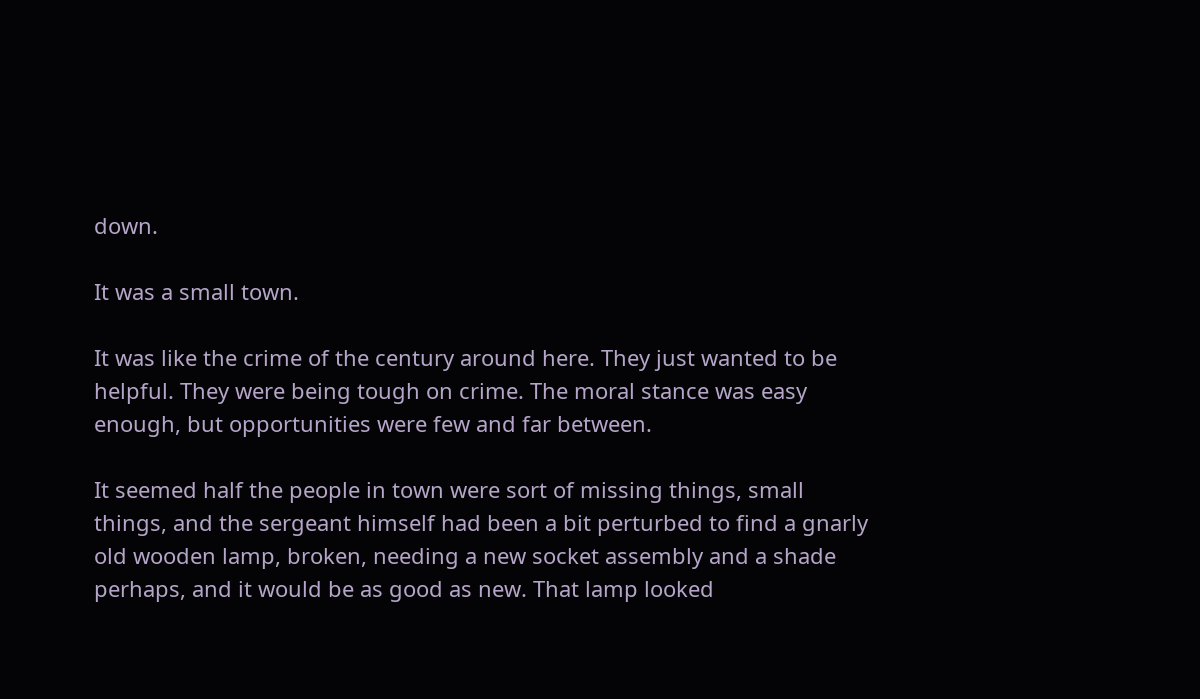down.

It was a small town.

It was like the crime of the century around here. They just wanted to be helpful. They were being tough on crime. The moral stance was easy enough, but opportunities were few and far between.

It seemed half the people in town were sort of missing things, small things, and the sergeant himself had been a bit perturbed to find a gnarly old wooden lamp, broken, needing a new socket assembly and a shade perhaps, and it would be as good as new. That lamp looked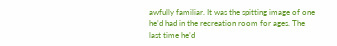awfully familiar. It was the spitting image of one he’d had in the recreation room for ages. The last time he’d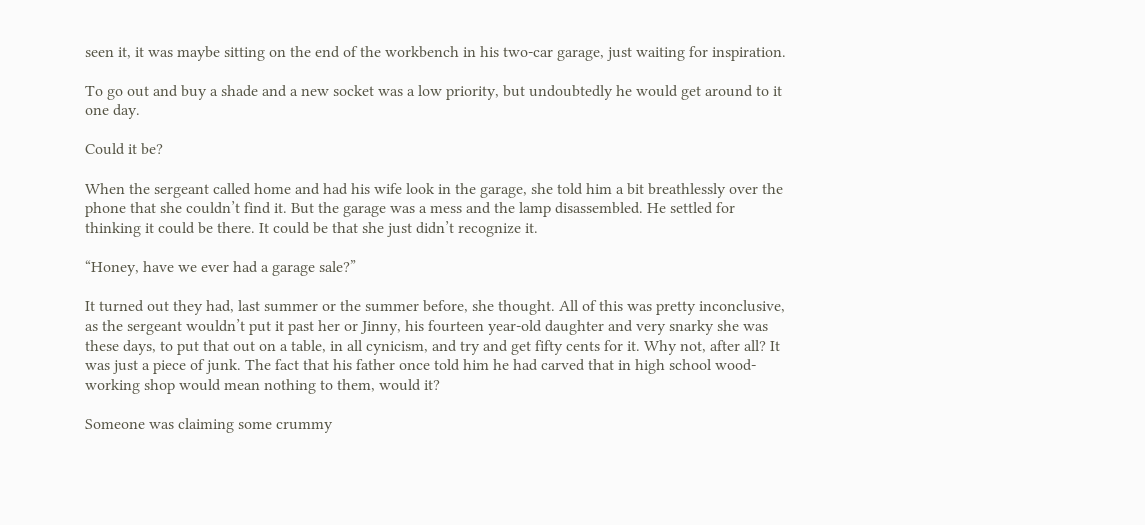seen it, it was maybe sitting on the end of the workbench in his two-car garage, just waiting for inspiration.

To go out and buy a shade and a new socket was a low priority, but undoubtedly he would get around to it one day.

Could it be?

When the sergeant called home and had his wife look in the garage, she told him a bit breathlessly over the phone that she couldn’t find it. But the garage was a mess and the lamp disassembled. He settled for thinking it could be there. It could be that she just didn’t recognize it.

“Honey, have we ever had a garage sale?”

It turned out they had, last summer or the summer before, she thought. All of this was pretty inconclusive, as the sergeant wouldn’t put it past her or Jinny, his fourteen year-old daughter and very snarky she was these days, to put that out on a table, in all cynicism, and try and get fifty cents for it. Why not, after all? It was just a piece of junk. The fact that his father once told him he had carved that in high school wood-working shop would mean nothing to them, would it?

Someone was claiming some crummy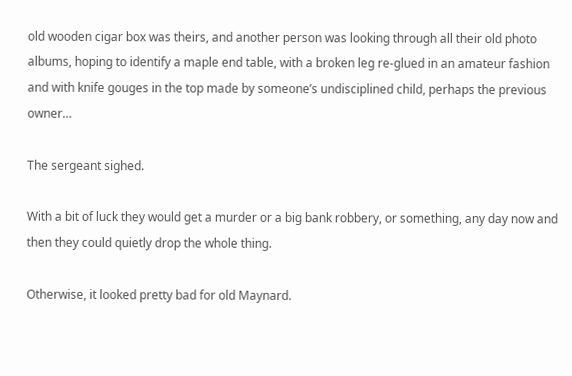old wooden cigar box was theirs, and another person was looking through all their old photo albums, hoping to identify a maple end table, with a broken leg re-glued in an amateur fashion and with knife gouges in the top made by someone’s undisciplined child, perhaps the previous owner…

The sergeant sighed.

With a bit of luck they would get a murder or a big bank robbery, or something, any day now and then they could quietly drop the whole thing.

Otherwise, it looked pretty bad for old Maynard.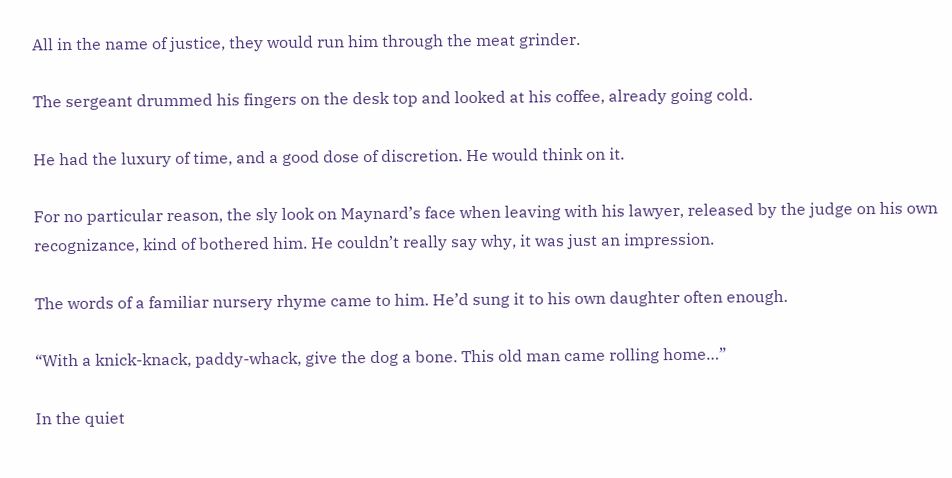All in the name of justice, they would run him through the meat grinder.

The sergeant drummed his fingers on the desk top and looked at his coffee, already going cold.

He had the luxury of time, and a good dose of discretion. He would think on it.

For no particular reason, the sly look on Maynard’s face when leaving with his lawyer, released by the judge on his own recognizance, kind of bothered him. He couldn’t really say why, it was just an impression.

The words of a familiar nursery rhyme came to him. He’d sung it to his own daughter often enough.

“With a knick-knack, paddy-whack, give the dog a bone. This old man came rolling home…”

In the quiet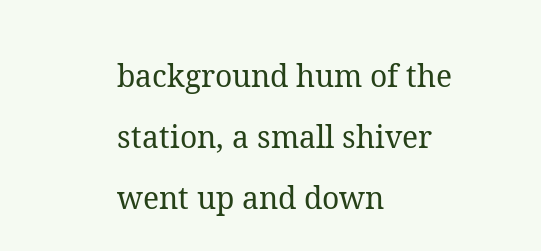background hum of the station, a small shiver went up and down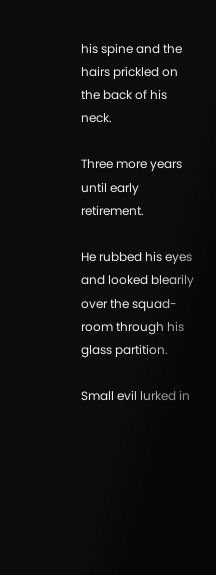his spine and the hairs prickled on the back of his neck.

Three more years until early retirement.

He rubbed his eyes and looked blearily over the squad-room through his glass partition.

Small evil lurked in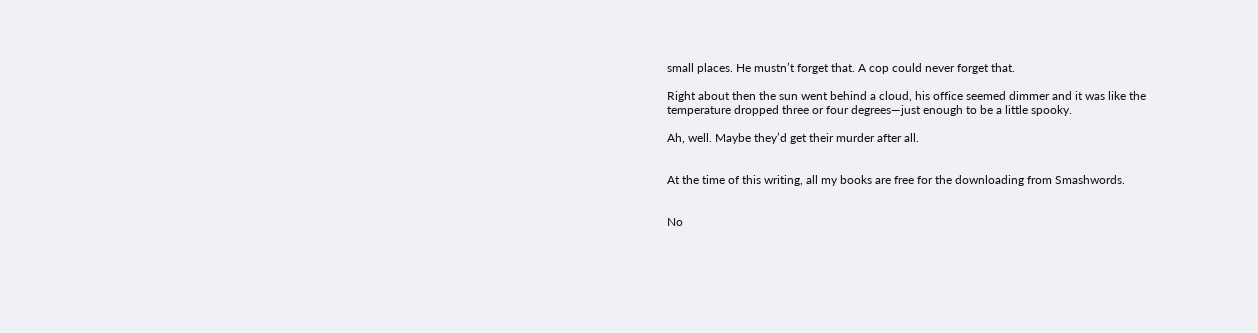small places. He mustn’t forget that. A cop could never forget that.

Right about then the sun went behind a cloud, his office seemed dimmer and it was like the temperature dropped three or four degrees—just enough to be a little spooky.

Ah, well. Maybe they’d get their murder after all.


At the time of this writing, all my books are free for the downloading from Smashwords.


No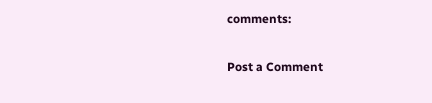comments:

Post a Comment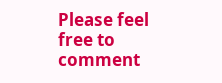Please feel free to comment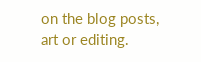on the blog posts, art or editing.